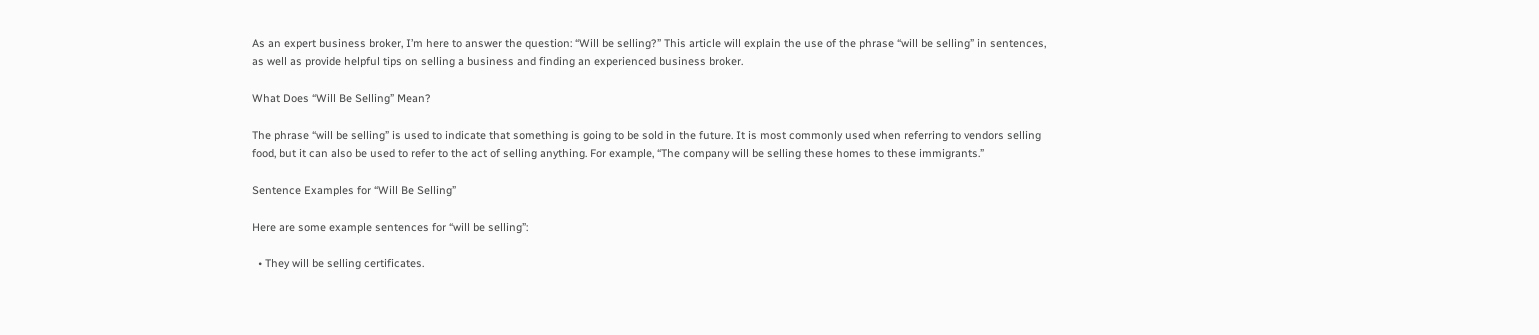As an expert business broker, I’m here to answer the question: “Will be selling?” This article will explain the use of the phrase “will be selling” in sentences, as well as provide helpful tips on selling a business and finding an experienced business broker.

What Does “Will Be Selling” Mean?

The phrase “will be selling” is used to indicate that something is going to be sold in the future. It is most commonly used when referring to vendors selling food, but it can also be used to refer to the act of selling anything. For example, “The company will be selling these homes to these immigrants.”

Sentence Examples for “Will Be Selling”

Here are some example sentences for “will be selling”:

  • They will be selling certificates.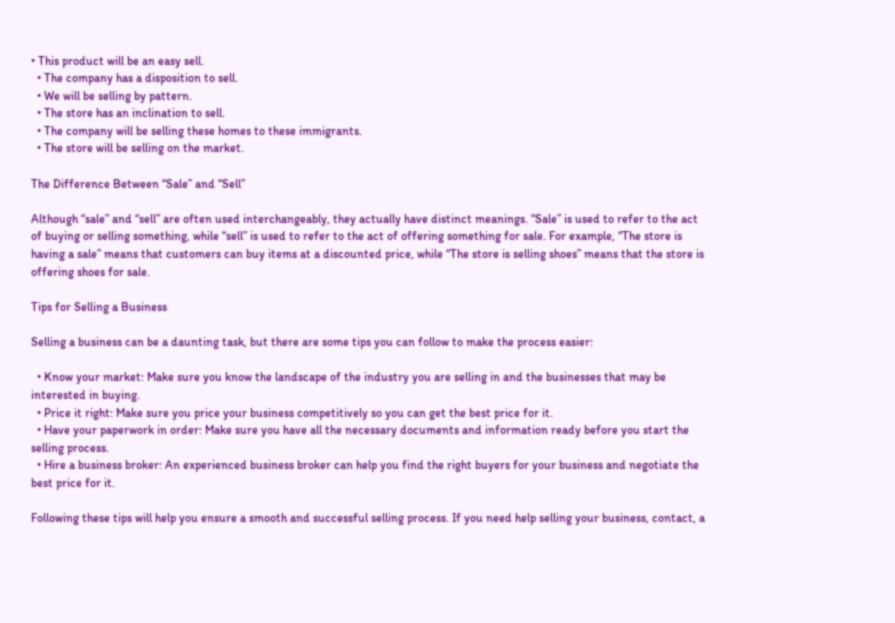• This product will be an easy sell.
  • The company has a disposition to sell.
  • We will be selling by pattern.
  • The store has an inclination to sell.
  • The company will be selling these homes to these immigrants.
  • The store will be selling on the market.

The Difference Between “Sale” and “Sell”

Although “sale” and “sell” are often used interchangeably, they actually have distinct meanings. “Sale” is used to refer to the act of buying or selling something, while “sell” is used to refer to the act of offering something for sale. For example, “The store is having a sale” means that customers can buy items at a discounted price, while “The store is selling shoes” means that the store is offering shoes for sale.

Tips for Selling a Business

Selling a business can be a daunting task, but there are some tips you can follow to make the process easier:

  • Know your market: Make sure you know the landscape of the industry you are selling in and the businesses that may be interested in buying.
  • Price it right: Make sure you price your business competitively so you can get the best price for it.
  • Have your paperwork in order: Make sure you have all the necessary documents and information ready before you start the selling process.
  • Hire a business broker: An experienced business broker can help you find the right buyers for your business and negotiate the best price for it.

Following these tips will help you ensure a smooth and successful selling process. If you need help selling your business, contact, a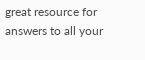great resource for answers to all your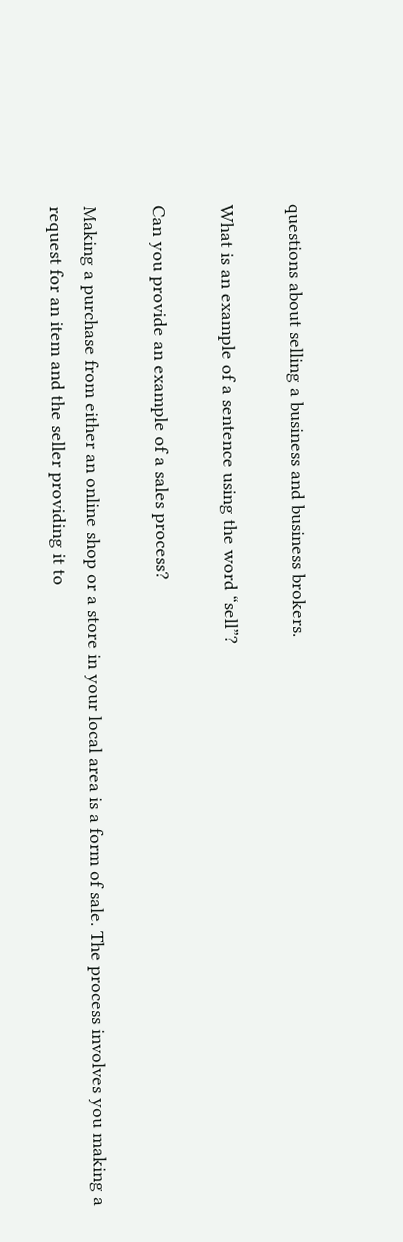questions about selling a business and business brokers.

What is an example of a sentence using the word “sell”?

Can you provide an example of a sales process?

Making a purchase from either an online shop or a store in your local area is a form of sale. The process involves you making a request for an item and the seller providing it to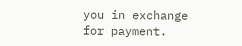you in exchange for payment.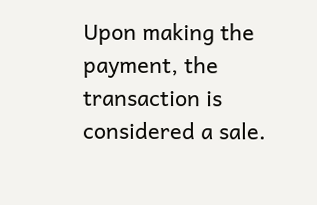Upon making the payment, the transaction is considered a sale.